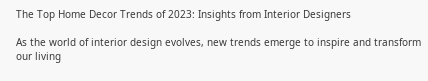The Top Home Decor Trends of 2023: Insights from Interior Designers

As the world of interior design evolves, new trends emerge to inspire and transform our living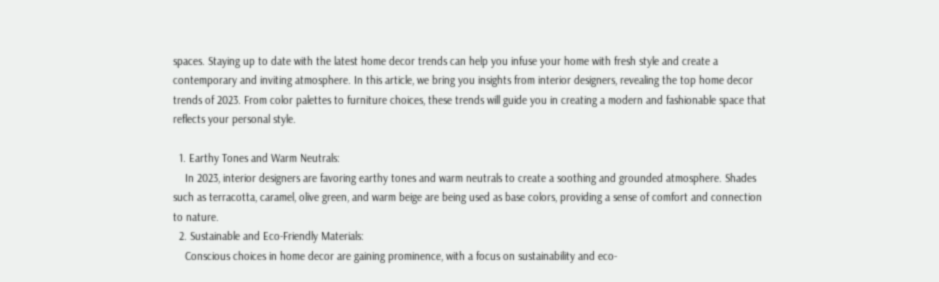spaces. Staying up to date with the latest home decor trends can help you infuse your home with fresh style and create a contemporary and inviting atmosphere. In this article, we bring you insights from interior designers, revealing the top home decor trends of 2023. From color palettes to furniture choices, these trends will guide you in creating a modern and fashionable space that reflects your personal style.

  1. Earthy Tones and Warm Neutrals:
    In 2023, interior designers are favoring earthy tones and warm neutrals to create a soothing and grounded atmosphere. Shades such as terracotta, caramel, olive green, and warm beige are being used as base colors, providing a sense of comfort and connection to nature.
  2. Sustainable and Eco-Friendly Materials:
    Conscious choices in home decor are gaining prominence, with a focus on sustainability and eco-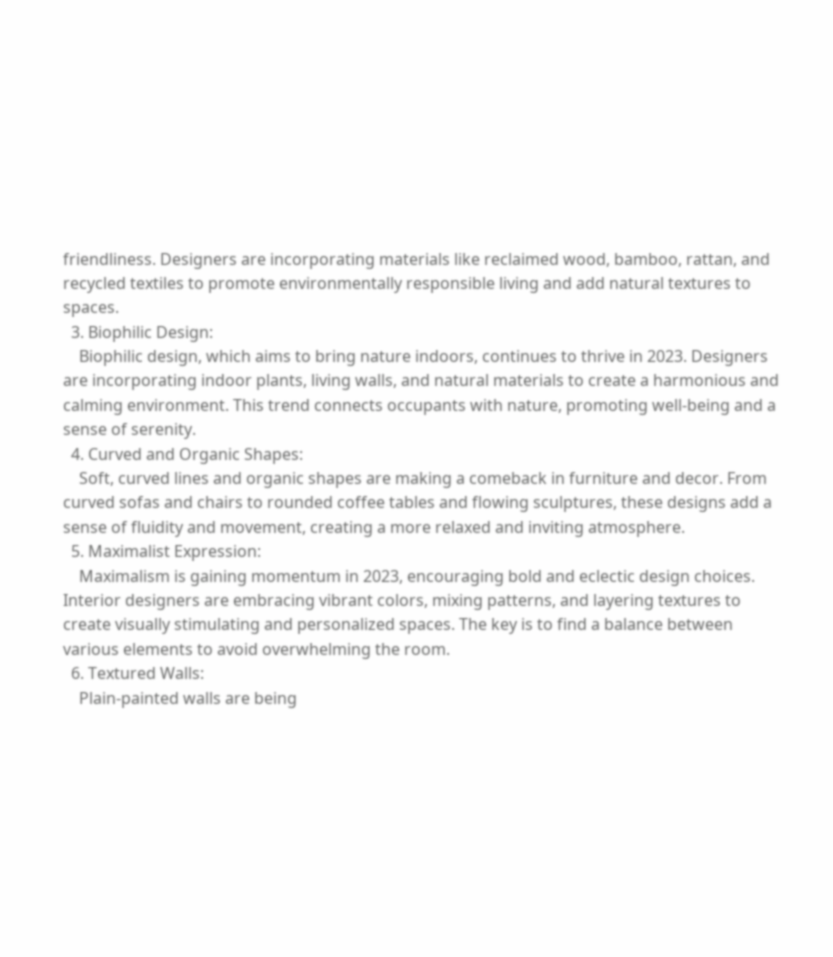friendliness. Designers are incorporating materials like reclaimed wood, bamboo, rattan, and recycled textiles to promote environmentally responsible living and add natural textures to spaces.
  3. Biophilic Design:
    Biophilic design, which aims to bring nature indoors, continues to thrive in 2023. Designers are incorporating indoor plants, living walls, and natural materials to create a harmonious and calming environment. This trend connects occupants with nature, promoting well-being and a sense of serenity.
  4. Curved and Organic Shapes:
    Soft, curved lines and organic shapes are making a comeback in furniture and decor. From curved sofas and chairs to rounded coffee tables and flowing sculptures, these designs add a sense of fluidity and movement, creating a more relaxed and inviting atmosphere.
  5. Maximalist Expression:
    Maximalism is gaining momentum in 2023, encouraging bold and eclectic design choices. Interior designers are embracing vibrant colors, mixing patterns, and layering textures to create visually stimulating and personalized spaces. The key is to find a balance between various elements to avoid overwhelming the room.
  6. Textured Walls:
    Plain-painted walls are being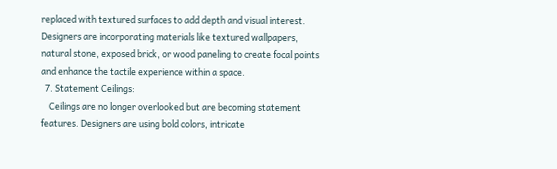replaced with textured surfaces to add depth and visual interest. Designers are incorporating materials like textured wallpapers, natural stone, exposed brick, or wood paneling to create focal points and enhance the tactile experience within a space.
  7. Statement Ceilings:
    Ceilings are no longer overlooked but are becoming statement features. Designers are using bold colors, intricate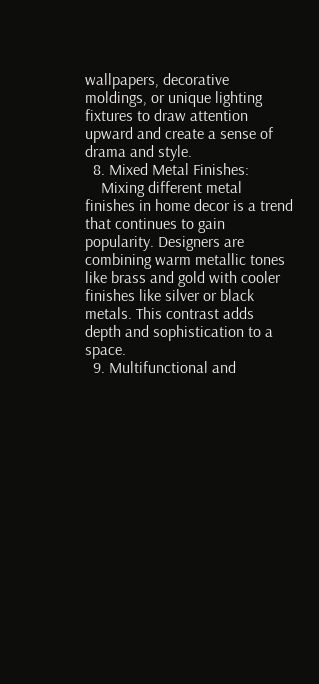wallpapers, decorative moldings, or unique lighting fixtures to draw attention upward and create a sense of drama and style.
  8. Mixed Metal Finishes:
    Mixing different metal finishes in home decor is a trend that continues to gain popularity. Designers are combining warm metallic tones like brass and gold with cooler finishes like silver or black metals. This contrast adds depth and sophistication to a space.
  9. Multifunctional and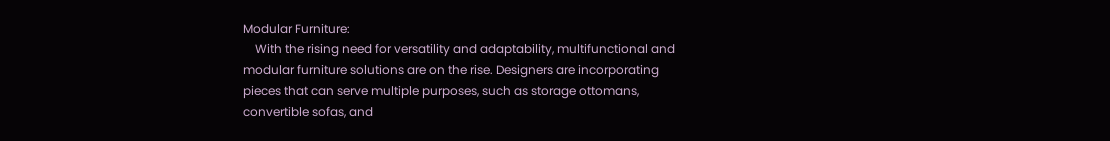Modular Furniture:
    With the rising need for versatility and adaptability, multifunctional and modular furniture solutions are on the rise. Designers are incorporating pieces that can serve multiple purposes, such as storage ottomans, convertible sofas, and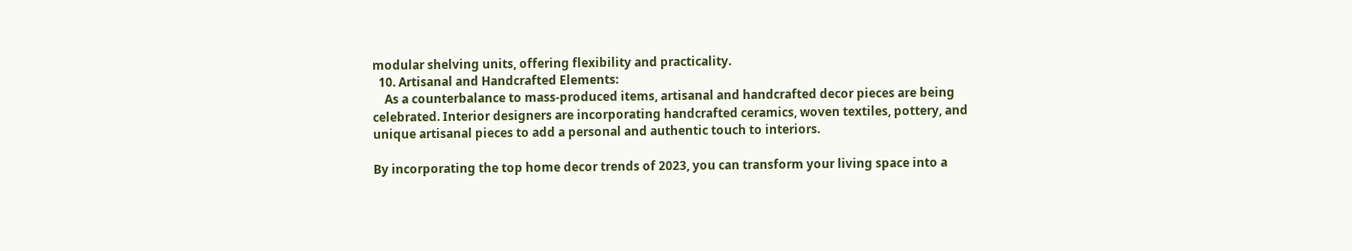modular shelving units, offering flexibility and practicality.
  10. Artisanal and Handcrafted Elements:
    As a counterbalance to mass-produced items, artisanal and handcrafted decor pieces are being celebrated. Interior designers are incorporating handcrafted ceramics, woven textiles, pottery, and unique artisanal pieces to add a personal and authentic touch to interiors.

By incorporating the top home decor trends of 2023, you can transform your living space into a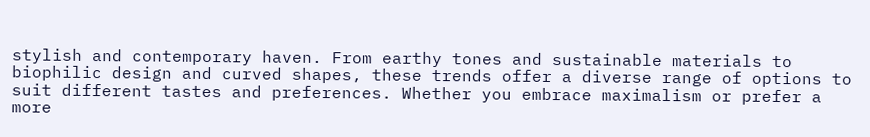stylish and contemporary haven. From earthy tones and sustainable materials to biophilic design and curved shapes, these trends offer a diverse range of options to suit different tastes and preferences. Whether you embrace maximalism or prefer a more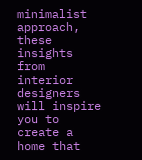minimalist approach, these insights from interior designers will inspire you to create a home that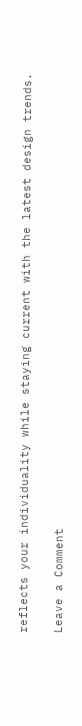reflects your individuality while staying current with the latest design trends.

Leave a Comment